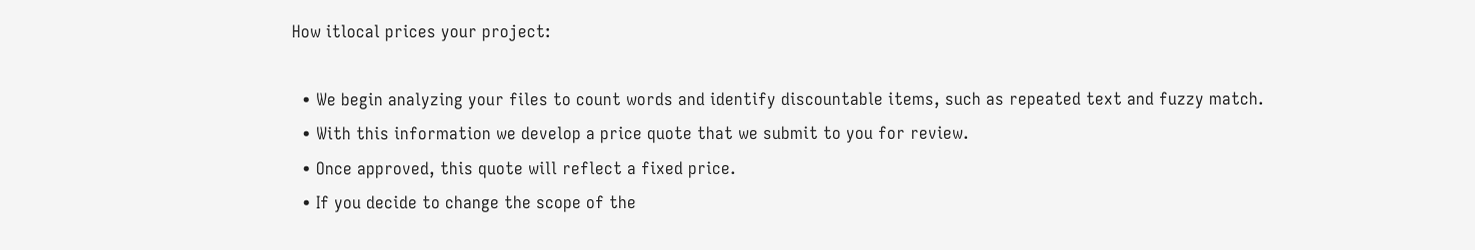How itlocal prices your project:

  • We begin analyzing your files to count words and identify discountable items, such as repeated text and fuzzy match.
  • With this information we develop a price quote that we submit to you for review.
  • Once approved, this quote will reflect a fixed price.
  • If you decide to change the scope of the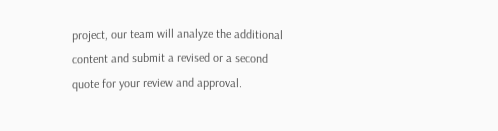project, our team will analyze the additional content and submit a revised or a second quote for your review and approval.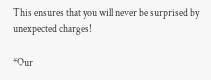This ensures that you will never be surprised by unexpected charges!

*Our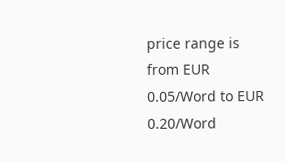price range is from EUR 0.05/Word to EUR 0.20/Word